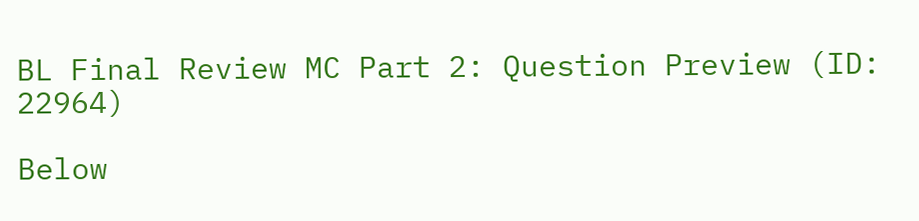BL Final Review MC Part 2: Question Preview (ID: 22964)

Below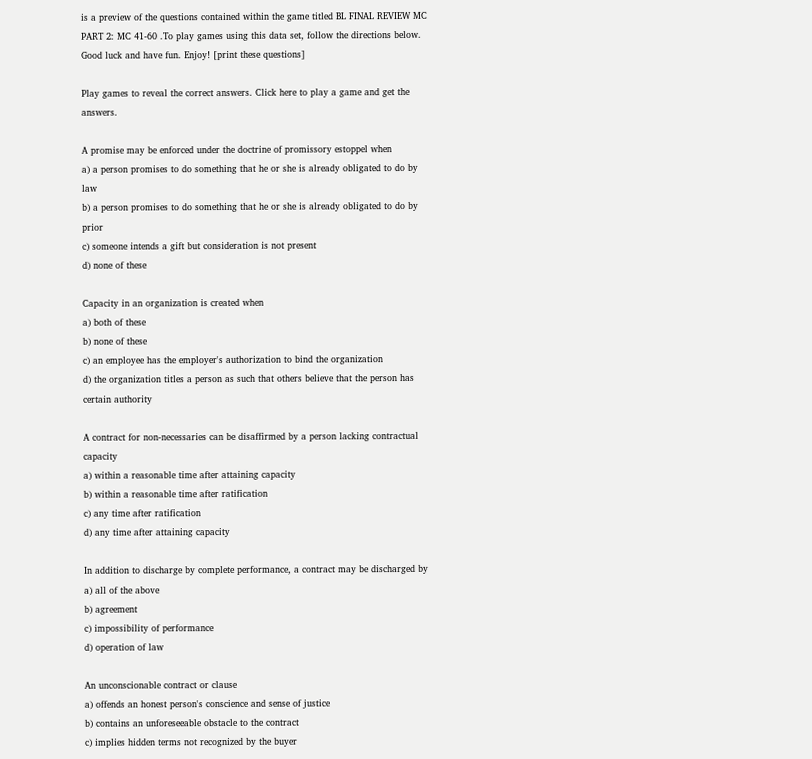is a preview of the questions contained within the game titled BL FINAL REVIEW MC PART 2: MC 41-60 .To play games using this data set, follow the directions below. Good luck and have fun. Enjoy! [print these questions]

Play games to reveal the correct answers. Click here to play a game and get the answers.

A promise may be enforced under the doctrine of promissory estoppel when
a) a person promises to do something that he or she is already obligated to do by law
b) a person promises to do something that he or she is already obligated to do by prior
c) someone intends a gift but consideration is not present
d) none of these

Capacity in an organization is created when
a) both of these
b) none of these
c) an employee has the employer's authorization to bind the organization
d) the organization titles a person as such that others believe that the person has certain authority

A contract for non-necessaries can be disaffirmed by a person lacking contractual capacity
a) within a reasonable time after attaining capacity
b) within a reasonable time after ratification
c) any time after ratification
d) any time after attaining capacity

In addition to discharge by complete performance, a contract may be discharged by
a) all of the above
b) agreement
c) impossibility of performance
d) operation of law

An unconscionable contract or clause
a) offends an honest person's conscience and sense of justice
b) contains an unforeseeable obstacle to the contract
c) implies hidden terms not recognized by the buyer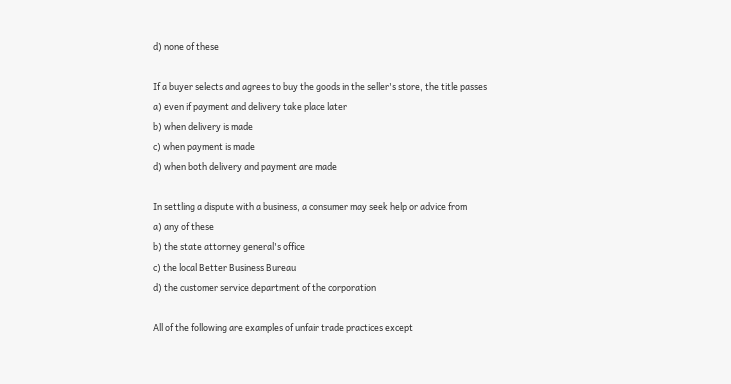d) none of these

If a buyer selects and agrees to buy the goods in the seller's store, the title passes
a) even if payment and delivery take place later
b) when delivery is made
c) when payment is made
d) when both delivery and payment are made

In settling a dispute with a business, a consumer may seek help or advice from
a) any of these
b) the state attorney general's office
c) the local Better Business Bureau
d) the customer service department of the corporation

All of the following are examples of unfair trade practices except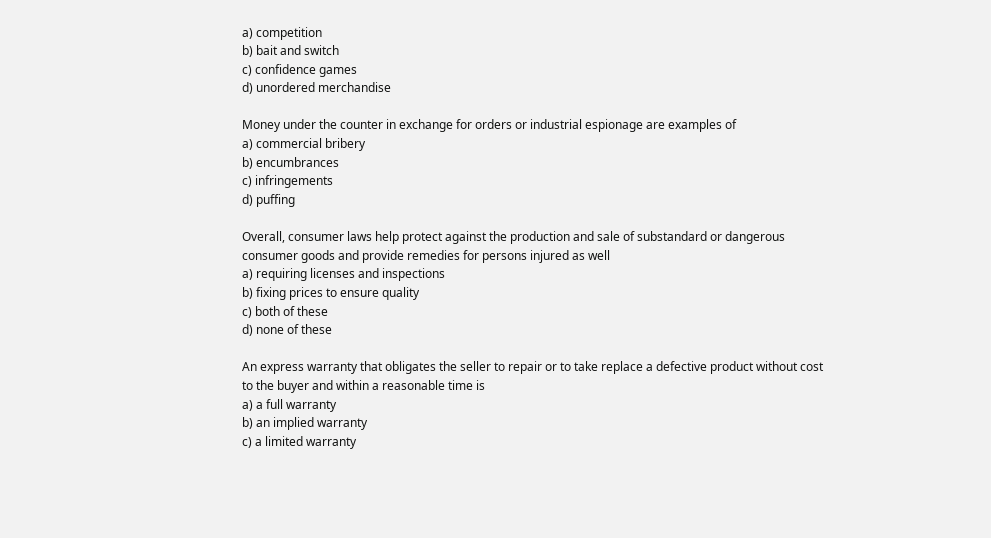a) competition
b) bait and switch
c) confidence games
d) unordered merchandise

Money under the counter in exchange for orders or industrial espionage are examples of
a) commercial bribery
b) encumbrances
c) infringements
d) puffing

Overall, consumer laws help protect against the production and sale of substandard or dangerous consumer goods and provide remedies for persons injured as well
a) requiring licenses and inspections
b) fixing prices to ensure quality
c) both of these
d) none of these

An express warranty that obligates the seller to repair or to take replace a defective product without cost to the buyer and within a reasonable time is
a) a full warranty
b) an implied warranty
c) a limited warranty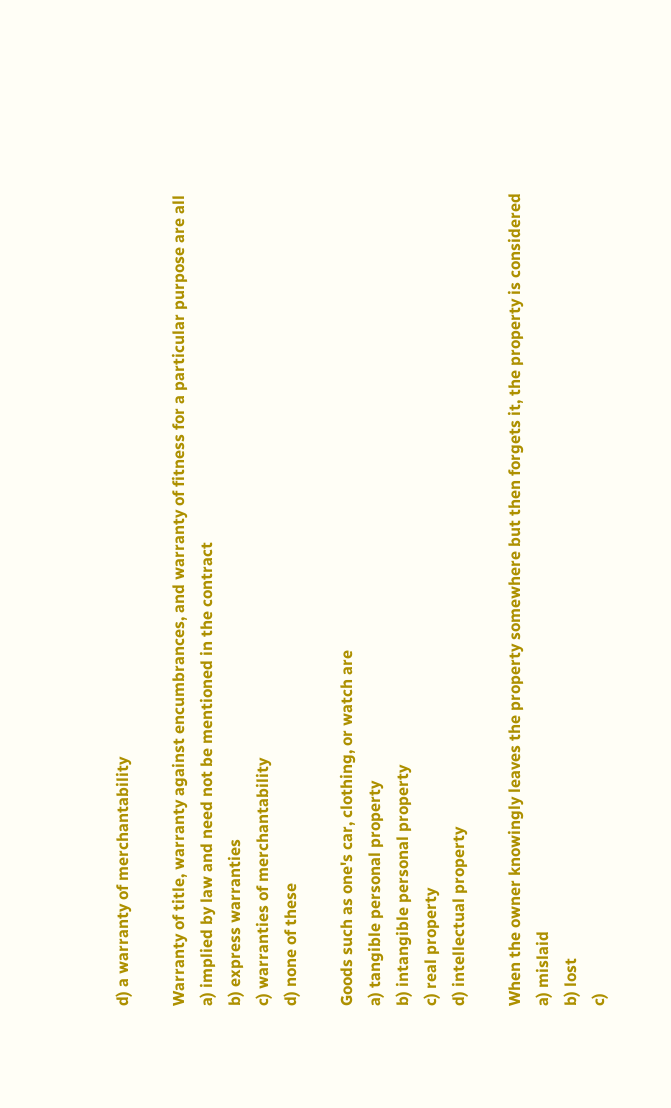d) a warranty of merchantability

Warranty of title, warranty against encumbrances, and warranty of fitness for a particular purpose are all
a) implied by law and need not be mentioned in the contract
b) express warranties
c) warranties of merchantability
d) none of these

Goods such as one's car, clothing, or watch are
a) tangible personal property
b) intangible personal property
c) real property
d) intellectual property

When the owner knowingly leaves the property somewhere but then forgets it, the property is considered
a) mislaid
b) lost
c)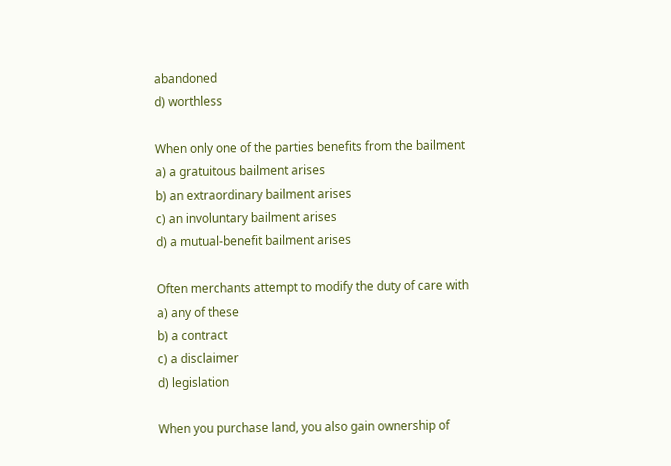abandoned
d) worthless

When only one of the parties benefits from the bailment
a) a gratuitous bailment arises
b) an extraordinary bailment arises
c) an involuntary bailment arises
d) a mutual-benefit bailment arises

Often merchants attempt to modify the duty of care with
a) any of these
b) a contract
c) a disclaimer
d) legislation

When you purchase land, you also gain ownership of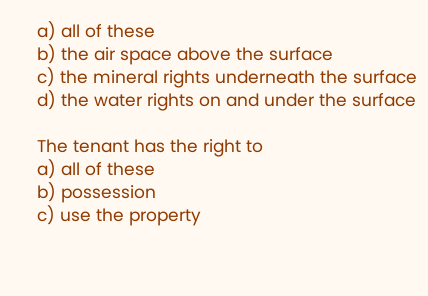a) all of these
b) the air space above the surface
c) the mineral rights underneath the surface
d) the water rights on and under the surface

The tenant has the right to
a) all of these
b) possession
c) use the property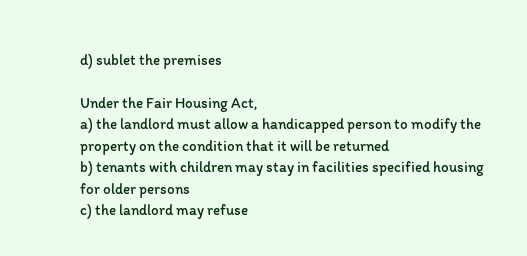d) sublet the premises

Under the Fair Housing Act,
a) the landlord must allow a handicapped person to modify the property on the condition that it will be returned
b) tenants with children may stay in facilities specified housing for older persons
c) the landlord may refuse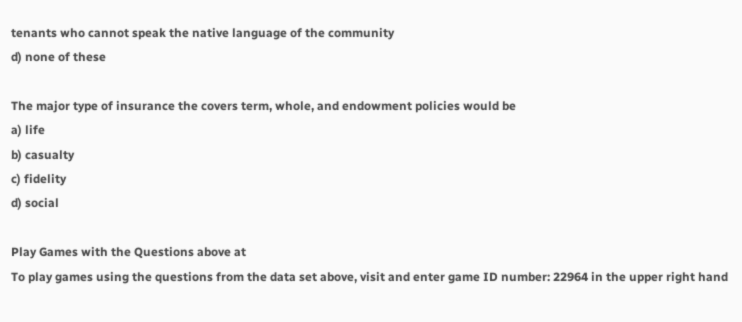tenants who cannot speak the native language of the community
d) none of these

The major type of insurance the covers term, whole, and endowment policies would be
a) life
b) casualty
c) fidelity
d) social

Play Games with the Questions above at
To play games using the questions from the data set above, visit and enter game ID number: 22964 in the upper right hand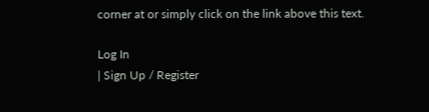corner at or simply click on the link above this text.

Log In
| Sign Up / Register